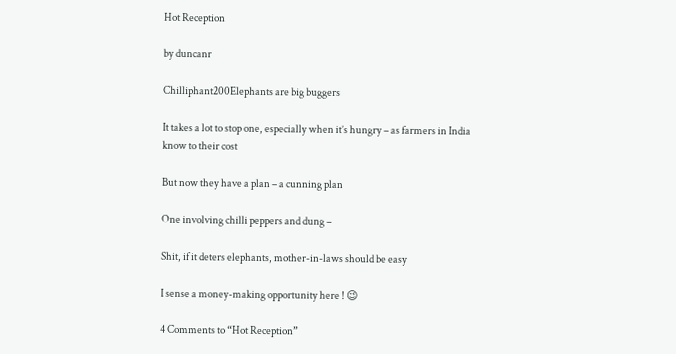Hot Reception

by duncanr

Chilliphant200Elephants are big buggers

It takes a lot to stop one, especially when it’s hungry – as farmers in India know to their cost

But now they have a plan – a cunning plan

One involving chilli peppers and dung –

Shit, if it deters elephants, mother-in-laws should be easy

I sense a money-making opportunity here ! 😉

4 Comments to “Hot Reception”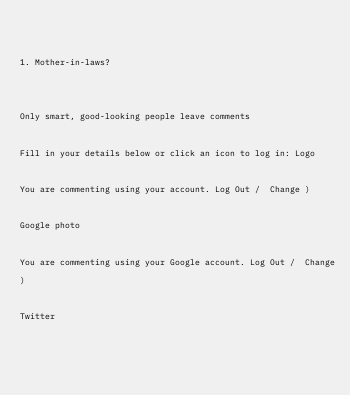1. Mother-in-laws?


Only smart, good-looking people leave comments

Fill in your details below or click an icon to log in: Logo

You are commenting using your account. Log Out /  Change )

Google photo

You are commenting using your Google account. Log Out /  Change )

Twitter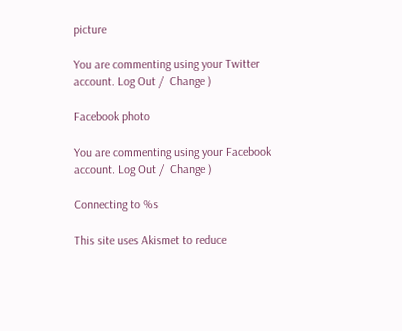picture

You are commenting using your Twitter account. Log Out /  Change )

Facebook photo

You are commenting using your Facebook account. Log Out /  Change )

Connecting to %s

This site uses Akismet to reduce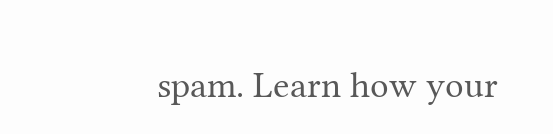spam. Learn how your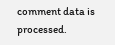comment data is processed.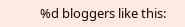%d bloggers like this: